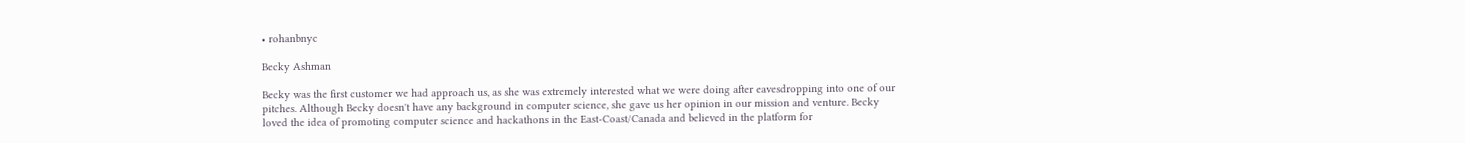• rohanbnyc

Becky Ashman

Becky was the first customer we had approach us, as she was extremely interested what we were doing after eavesdropping into one of our pitches. Although Becky doesn't have any background in computer science, she gave us her opinion in our mission and venture. Becky loved the idea of promoting computer science and hackathons in the East-Coast/Canada and believed in the platform for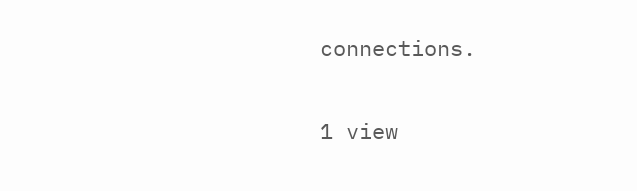connections.

1 view